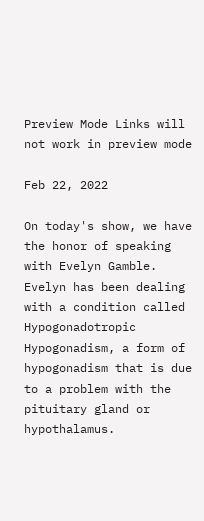Preview Mode Links will not work in preview mode

Feb 22, 2022

On today's show, we have the honor of speaking with Evelyn Gamble.  Evelyn has been dealing with a condition called Hypogonadotropic Hypogonadism, a form of hypogonadism that is due to a problem with the pituitary gland or hypothalamus.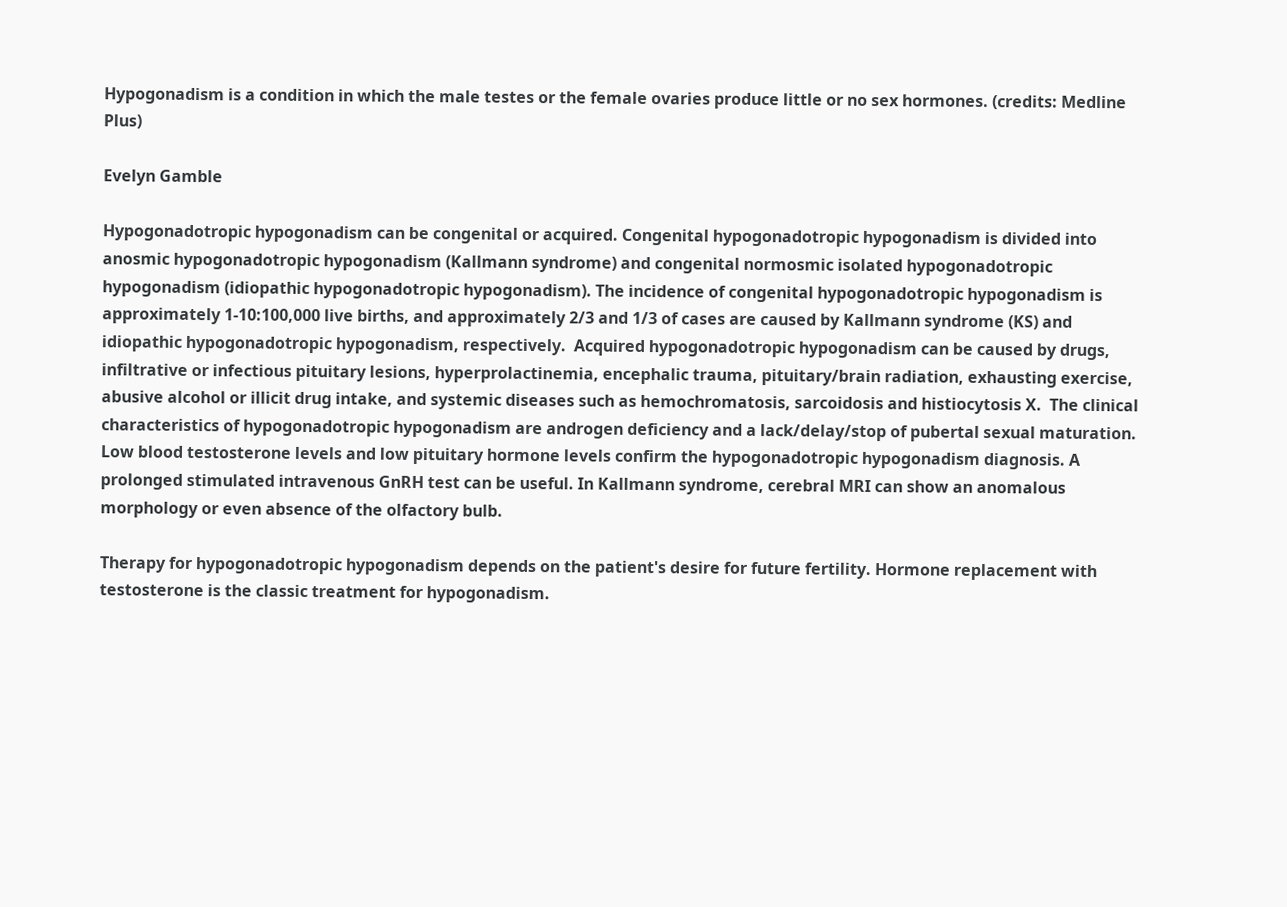Hypogonadism is a condition in which the male testes or the female ovaries produce little or no sex hormones. (credits: Medline Plus)

Evelyn Gamble

Hypogonadotropic hypogonadism can be congenital or acquired. Congenital hypogonadotropic hypogonadism is divided into anosmic hypogonadotropic hypogonadism (Kallmann syndrome) and congenital normosmic isolated hypogonadotropic hypogonadism (idiopathic hypogonadotropic hypogonadism). The incidence of congenital hypogonadotropic hypogonadism is approximately 1-10:100,000 live births, and approximately 2/3 and 1/3 of cases are caused by Kallmann syndrome (KS) and idiopathic hypogonadotropic hypogonadism, respectively.  Acquired hypogonadotropic hypogonadism can be caused by drugs, infiltrative or infectious pituitary lesions, hyperprolactinemia, encephalic trauma, pituitary/brain radiation, exhausting exercise, abusive alcohol or illicit drug intake, and systemic diseases such as hemochromatosis, sarcoidosis and histiocytosis X.  The clinical characteristics of hypogonadotropic hypogonadism are androgen deficiency and a lack/delay/stop of pubertal sexual maturation. Low blood testosterone levels and low pituitary hormone levels confirm the hypogonadotropic hypogonadism diagnosis. A prolonged stimulated intravenous GnRH test can be useful. In Kallmann syndrome, cerebral MRI can show an anomalous morphology or even absence of the olfactory bulb.

Therapy for hypogonadotropic hypogonadism depends on the patient's desire for future fertility. Hormone replacement with testosterone is the classic treatment for hypogonadism.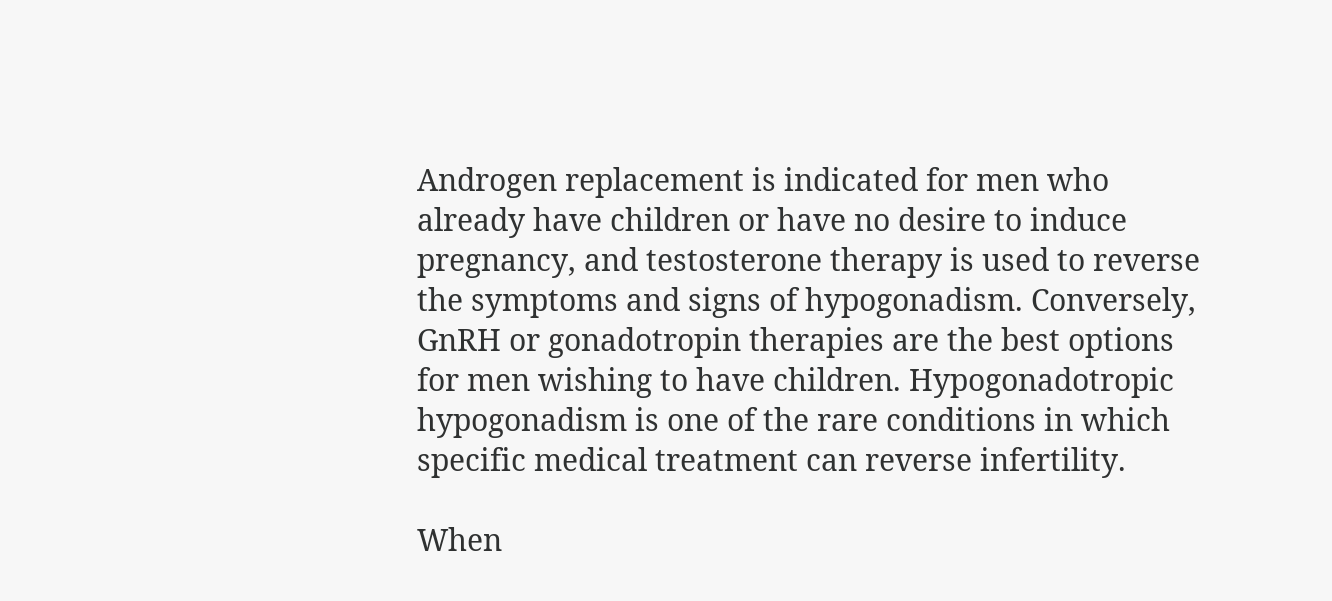Androgen replacement is indicated for men who already have children or have no desire to induce pregnancy, and testosterone therapy is used to reverse the symptoms and signs of hypogonadism. Conversely, GnRH or gonadotropin therapies are the best options for men wishing to have children. Hypogonadotropic hypogonadism is one of the rare conditions in which specific medical treatment can reverse infertility.

When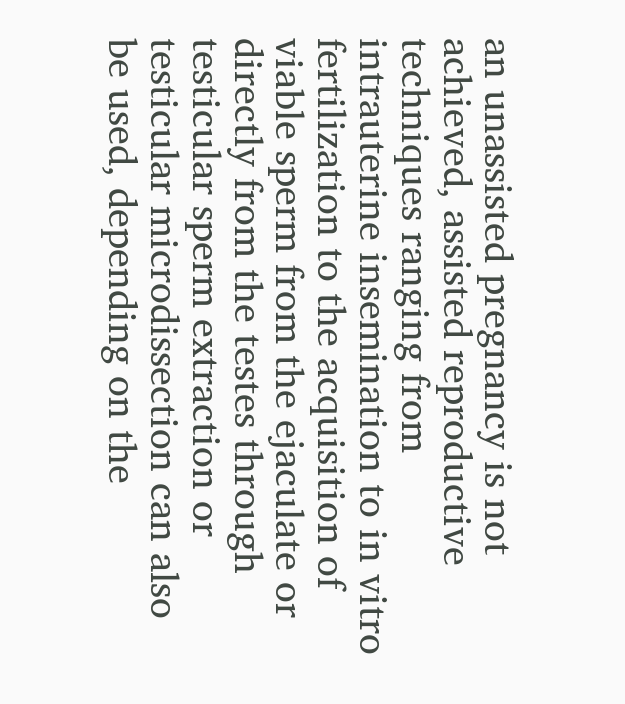an unassisted pregnancy is not achieved, assisted reproductive techniques ranging from intrauterine insemination to in vitro fertilization to the acquisition of viable sperm from the ejaculate or directly from the testes through testicular sperm extraction or testicular microdissection can also be used, depending on the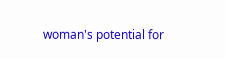woman's potential for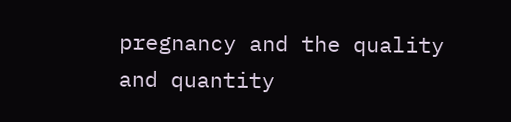pregnancy and the quality and quantity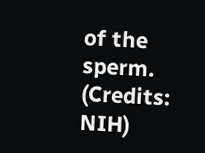of the sperm. (Credits: NIH)